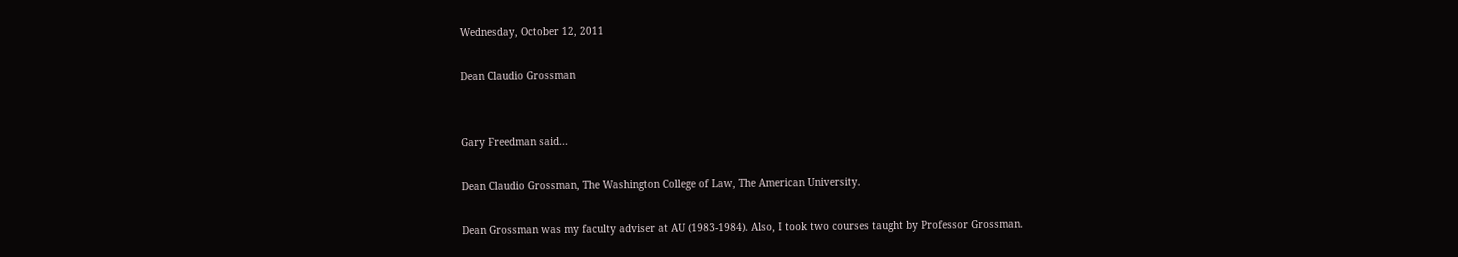Wednesday, October 12, 2011

Dean Claudio Grossman


Gary Freedman said...

Dean Claudio Grossman, The Washington College of Law, The American University.

Dean Grossman was my faculty adviser at AU (1983-1984). Also, I took two courses taught by Professor Grossman.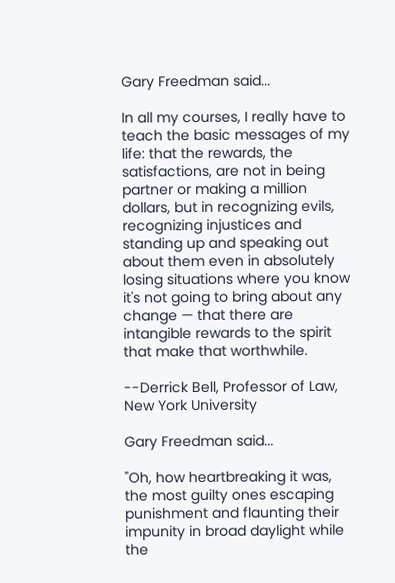Gary Freedman said...

In all my courses, I really have to teach the basic messages of my life: that the rewards, the satisfactions, are not in being partner or making a million dollars, but in recognizing evils, recognizing injustices and standing up and speaking out about them even in absolutely losing situations where you know it's not going to bring about any change — that there are intangible rewards to the spirit that make that worthwhile.

--Derrick Bell, Professor of Law, New York University

Gary Freedman said...

"Oh, how heartbreaking it was, the most guilty ones escaping punishment and flaunting their impunity in broad daylight while the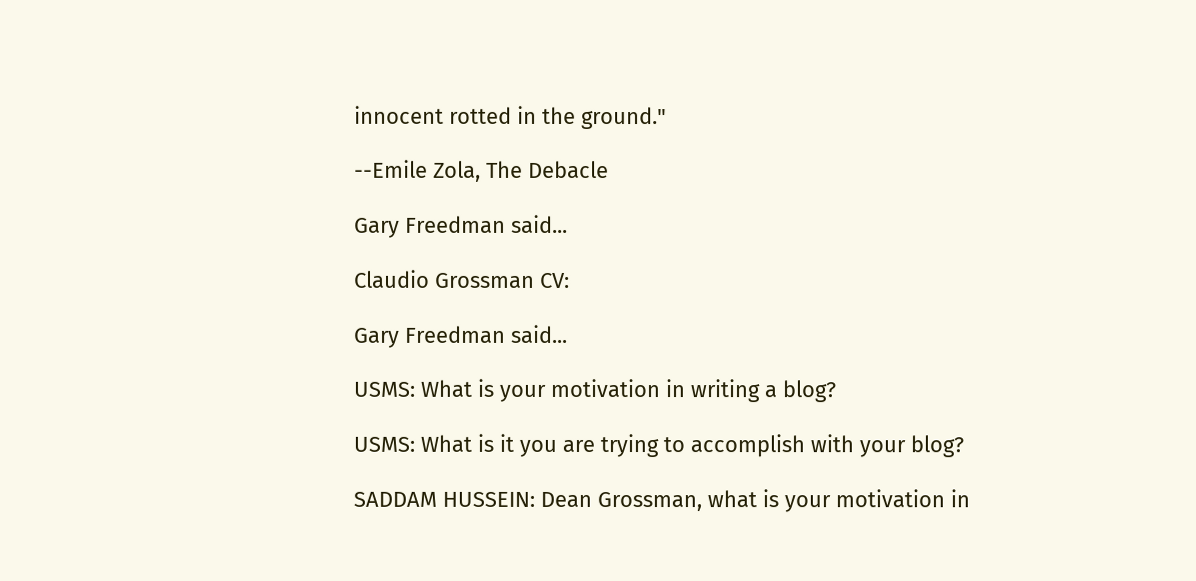innocent rotted in the ground."

--Emile Zola, The Debacle

Gary Freedman said...

Claudio Grossman CV:

Gary Freedman said...

USMS: What is your motivation in writing a blog?

USMS: What is it you are trying to accomplish with your blog?

SADDAM HUSSEIN: Dean Grossman, what is your motivation in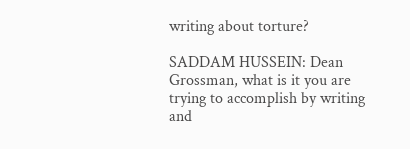writing about torture?

SADDAM HUSSEIN: Dean Grossman, what is it you are trying to accomplish by writing and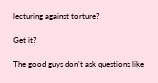lecturing against torture?

Get it?

The good guys don't ask questions like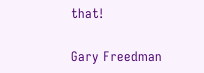that!

Gary Freedman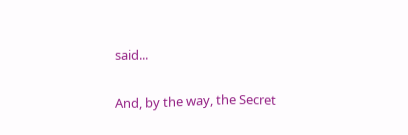said...

And, by the way, the Secret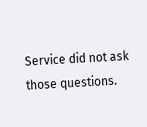Service did not ask those questions.